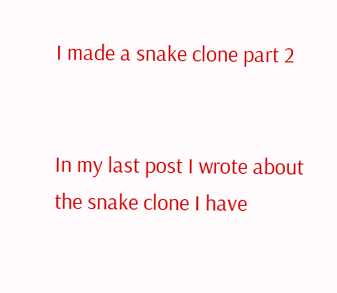I made a snake clone part 2


In my last post I wrote about the snake clone I have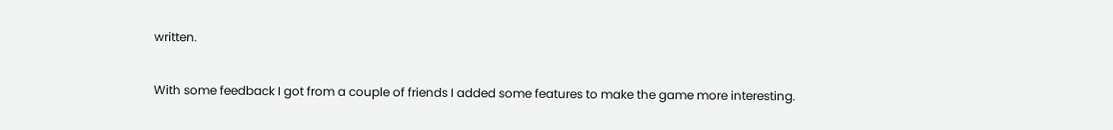written.

With some feedback I got from a couple of friends I added some features to make the game more interesting.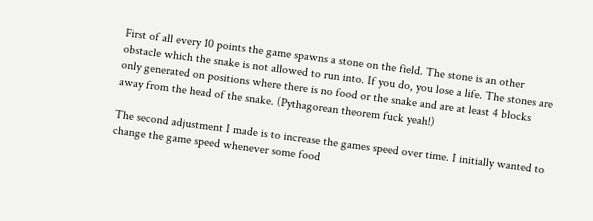First of all every 10 points the game spawns a stone on the field. The stone is an other obstacle which the snake is not allowed to run into. If you do, you lose a life. The stones are only generated on positions where there is no food or the snake and are at least 4 blocks away from the head of the snake. (Pythagorean theorem fuck yeah!)

The second adjustment I made is to increase the games speed over time. I initially wanted to change the game speed whenever some food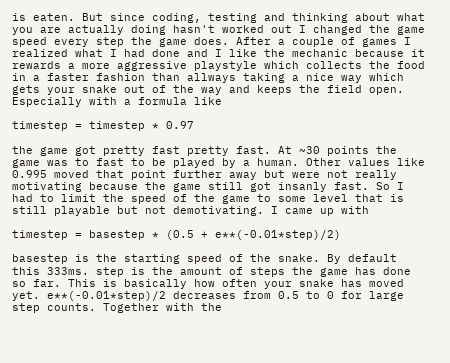is eaten. But since coding, testing and thinking about what you are actually doing hasn't worked out I changed the game speed every step the game does. After a couple of games I realized what I had done and I like the mechanic because it rewards a more aggressive playstyle which collects the food in a faster fashion than allways taking a nice way which gets your snake out of the way and keeps the field open. Especially with a formula like

timestep = timestep * 0.97

the game got pretty fast pretty fast. At ~30 points the game was to fast to be played by a human. Other values like 0.995 moved that point further away but were not really motivating because the game still got insanly fast. So I had to limit the speed of the game to some level that is still playable but not demotivating. I came up with

timestep = basestep * (0.5 + e**(-0.01*step)/2)

basestep is the starting speed of the snake. By default this 333ms. step is the amount of steps the game has done so far. This is basically how often your snake has moved yet. e**(-0.01*step)/2 decreases from 0.5 to 0 for large step counts. Together with the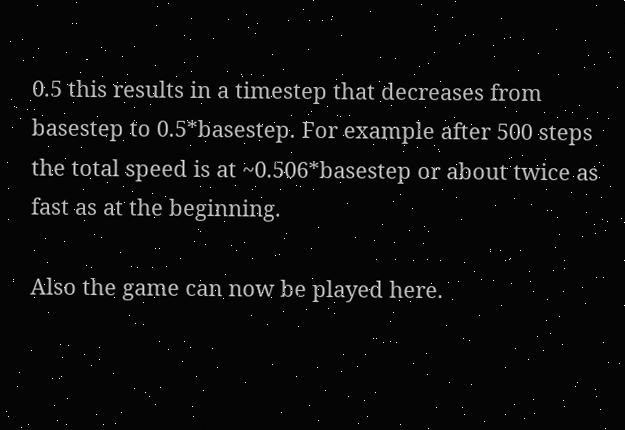0.5 this results in a timestep that decreases from basestep to 0.5*basestep. For example after 500 steps the total speed is at ~0.506*basestep or about twice as fast as at the beginning.

Also the game can now be played here.